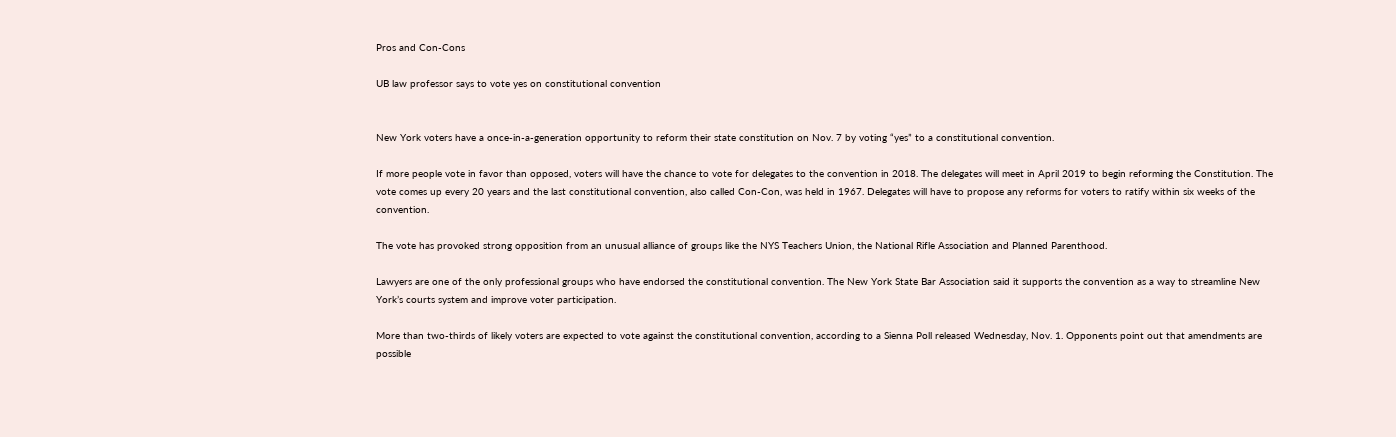Pros and Con-Cons

UB law professor says to vote yes on constitutional convention


New York voters have a once-in-a-generation opportunity to reform their state constitution on Nov. 7 by voting “yes” to a constitutional convention.

If more people vote in favor than opposed, voters will have the chance to vote for delegates to the convention in 2018. The delegates will meet in April 2019 to begin reforming the Constitution. The vote comes up every 20 years and the last constitutional convention, also called Con-Con, was held in 1967. Delegates will have to propose any reforms for voters to ratify within six weeks of the convention.

The vote has provoked strong opposition from an unusual alliance of groups like the NYS Teachers Union, the National Rifle Association and Planned Parenthood.

Lawyers are one of the only professional groups who have endorsed the constitutional convention. The New York State Bar Association said it supports the convention as a way to streamline New York’s courts system and improve voter participation.

More than two-thirds of likely voters are expected to vote against the constitutional convention, according to a Sienna Poll released Wednesday, Nov. 1. Opponents point out that amendments are possible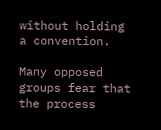without holding a convention.

Many opposed groups fear that the process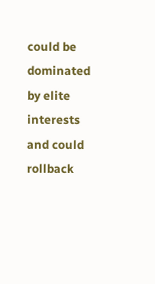could be dominated by elite interests and could rollback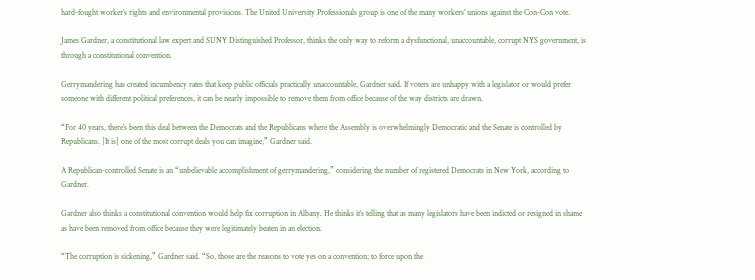hard-fought worker’s rights and environmental provisions. The United University Professionals group is one of the many workers’ unions against the Con-Con vote.

James Gardner, a constitutional law expert and SUNY Distinguished Professor, thinks the only way to reform a dysfunctional, unaccountable, corrupt NYS government, is through a constitutional convention.

Gerrymandering has created incumbency rates that keep public officials practically unaccountable, Gardner said. If voters are unhappy with a legislator or would prefer someone with different political preferences, it can be nearly impossible to remove them from office because of the way districts are drawn.

“For 40 years, there’s been this deal between the Democrats and the Republicans where the Assembly is overwhelmingly Democratic and the Senate is controlled by Republicans. [It is] one of the most corrupt deals you can imagine,” Gardner said.

A Republican-controlled Senate is an “unbelievable accomplishment of gerrymandering,” considering the number of registered Democrats in New York, according to Gardner.

Gardner also thinks a constitutional convention would help fix corruption in Albany. He thinks it’s telling that as many legislators have been indicted or resigned in shame as have been removed from office because they were legitimately beaten in an election.

“The corruption is sickening,” Gardner said. “So, those are the reasons to vote yes on a convention; to force upon the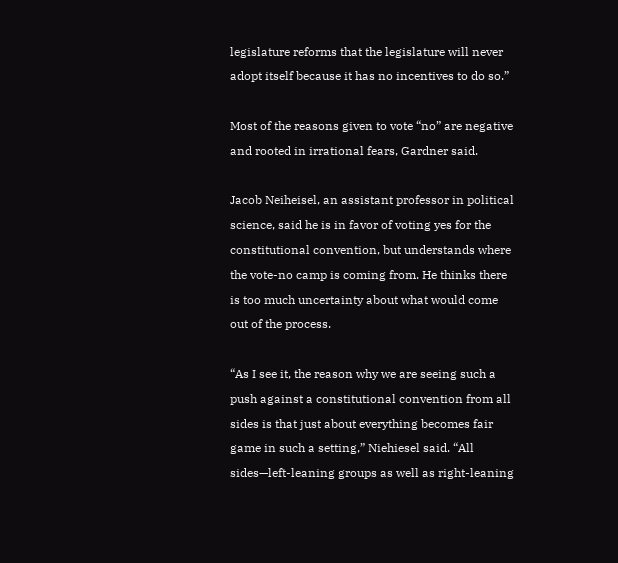legislature reforms that the legislature will never adopt itself because it has no incentives to do so.”

Most of the reasons given to vote “no” are negative and rooted in irrational fears, Gardner said.

Jacob Neiheisel, an assistant professor in political science, said he is in favor of voting yes for the constitutional convention, but understands where the vote-no camp is coming from. He thinks there is too much uncertainty about what would come out of the process.

“As I see it, the reason why we are seeing such a push against a constitutional convention from all sides is that just about everything becomes fair game in such a setting,” Niehiesel said. “All sides—left-leaning groups as well as right-leaning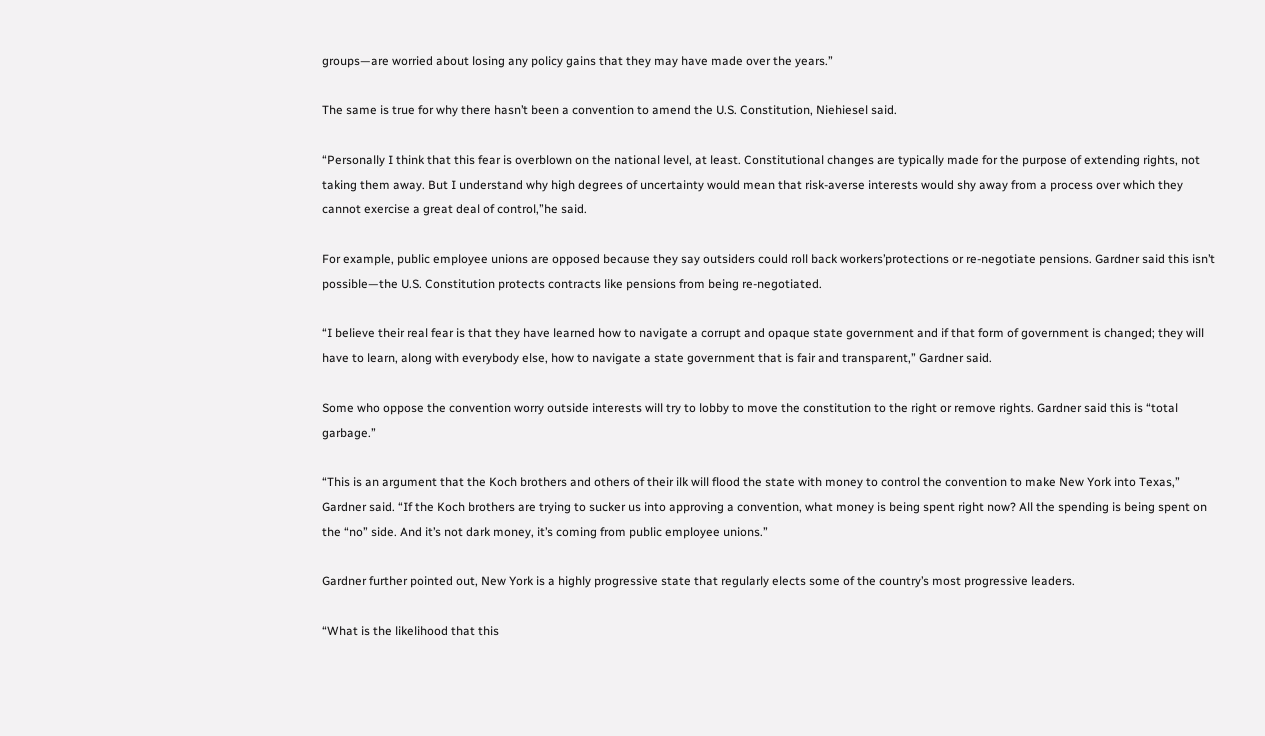groups—are worried about losing any policy gains that they may have made over the years.”

The same is true for why there hasn’t been a convention to amend the U.S. Constitution, Niehiesel said.

“Personally I think that this fear is overblown on the national level, at least. Constitutional changes are typically made for the purpose of extending rights, not taking them away. But I understand why high degrees of uncertainty would mean that risk-averse interests would shy away from a process over which they cannot exercise a great deal of control,”he said.

For example, public employee unions are opposed because they say outsiders could roll back workers’protections or re-negotiate pensions. Gardner said this isn’t possible—the U.S. Constitution protects contracts like pensions from being re-negotiated.

“I believe their real fear is that they have learned how to navigate a corrupt and opaque state government and if that form of government is changed; they will have to learn, along with everybody else, how to navigate a state government that is fair and transparent,” Gardner said.

Some who oppose the convention worry outside interests will try to lobby to move the constitution to the right or remove rights. Gardner said this is “total garbage.”

“This is an argument that the Koch brothers and others of their ilk will flood the state with money to control the convention to make New York into Texas,” Gardner said. “If the Koch brothers are trying to sucker us into approving a convention, what money is being spent right now? All the spending is being spent on the “no” side. And it’s not dark money, it’s coming from public employee unions.”

Gardner further pointed out, New York is a highly progressive state that regularly elects some of the country’s most progressive leaders.

“What is the likelihood that this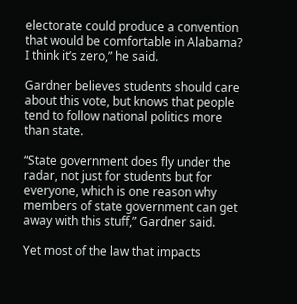electorate could produce a convention that would be comfortable in Alabama? I think it’s zero,” he said.

Gardner believes students should care about this vote, but knows that people tend to follow national politics more than state.

“State government does fly under the radar, not just for students but for everyone, which is one reason why members of state government can get away with this stuff,” Gardner said.

Yet most of the law that impacts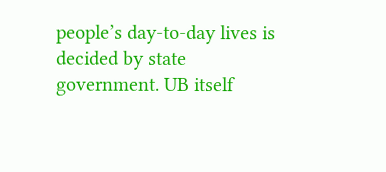people’s day-to-day lives is decided by state government. UB itself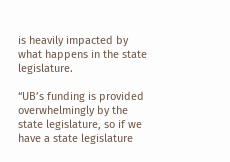is heavily impacted by what happens in the state legislature.

“UB’s funding is provided overwhelmingly by the state legislature, so if we have a state legislature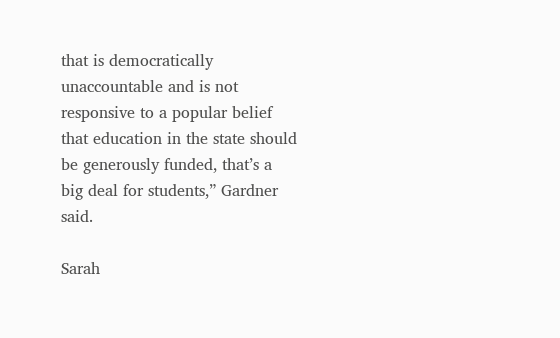that is democratically unaccountable and is not responsive to a popular belief that education in the state should be generously funded, that’s a big deal for students,” Gardner said.

Sarah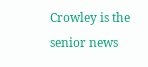Crowley is the senior news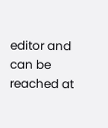editor and can be reached at